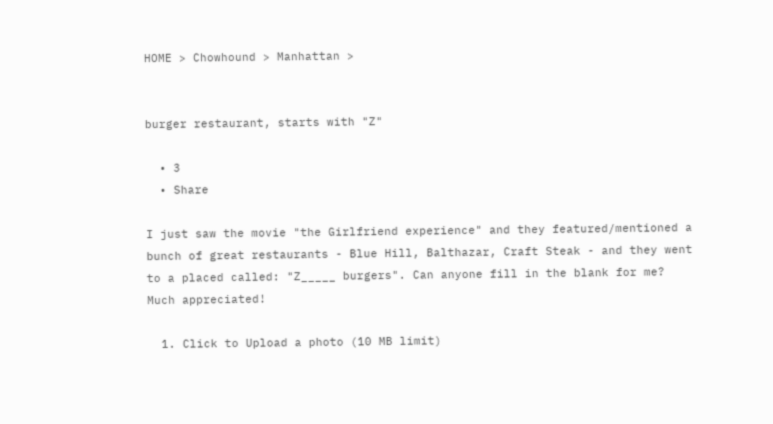HOME > Chowhound > Manhattan >


burger restaurant, starts with "Z"

  • 3
  • Share

I just saw the movie "the Girlfriend experience" and they featured/mentioned a bunch of great restaurants - Blue Hill, Balthazar, Craft Steak - and they went to a placed called: "Z_____ burgers". Can anyone fill in the blank for me?
Much appreciated!

  1. Click to Upload a photo (10 MB limit)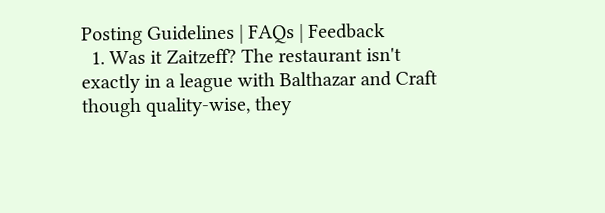Posting Guidelines | FAQs | Feedback
  1. Was it Zaitzeff? The restaurant isn't exactly in a league with Balthazar and Craft though quality-wise, they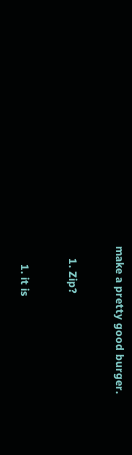make a pretty good burger.

    1. Zip?

      1. it is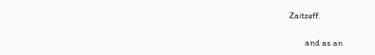Zaitzeff.

        and as an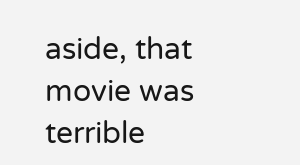aside, that movie was terrible